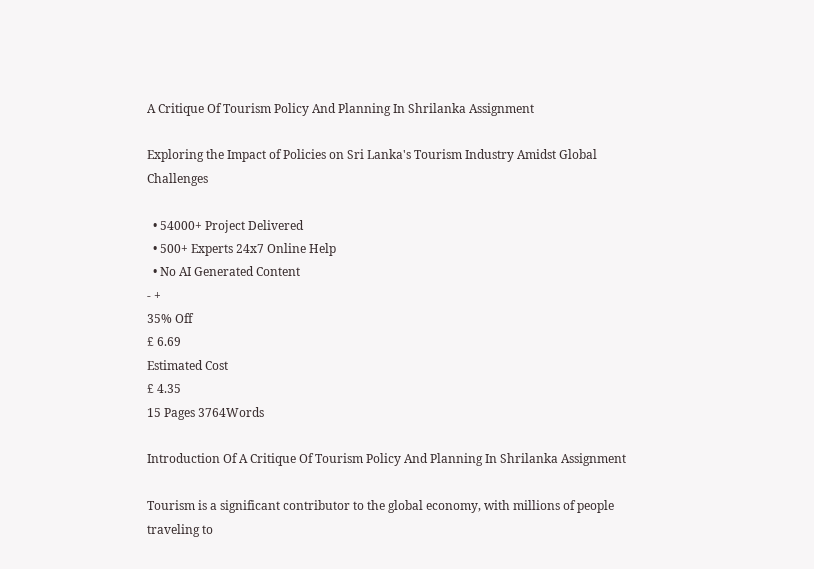A Critique Of Tourism Policy And Planning In Shrilanka Assignment

Exploring the Impact of Policies on Sri Lanka's Tourism Industry Amidst Global Challenges

  • 54000+ Project Delivered
  • 500+ Experts 24x7 Online Help
  • No AI Generated Content
- +
35% Off
£ 6.69
Estimated Cost
£ 4.35
15 Pages 3764Words

Introduction Of A Critique Of Tourism Policy And Planning In Shrilanka Assignment

Tourism is a significant contributor to the global economy, with millions of people traveling to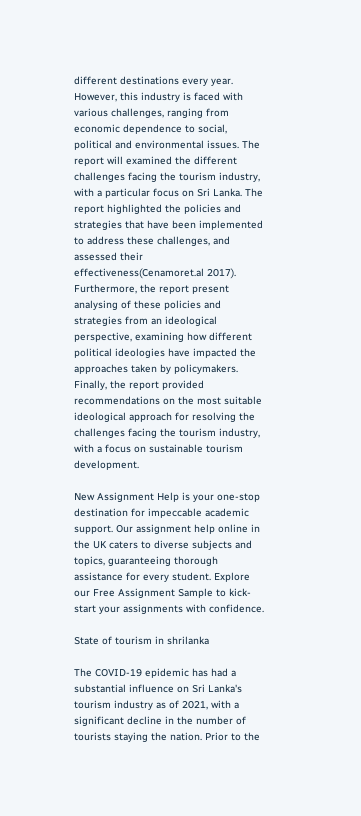different destinations every year. However, this industry is faced with various challenges, ranging from economic dependence to social, political and environmental issues. The report will examined the different challenges facing the tourism industry, with a particular focus on Sri Lanka. The report highlighted the policies and strategies that have been implemented to address these challenges, and assessed their effectiveness(Cenamoret.al 2017). Furthermore, the report present analysing of these policies and strategies from an ideological perspective, examining how different political ideologies have impacted the approaches taken by policymakers. Finally, the report provided recommendations on the most suitable ideological approach for resolving the challenges facing the tourism industry, with a focus on sustainable tourism development.

New Assignment Help is your one-stop destination for impeccable academic support. Our assignment help online in the UK caters to diverse subjects and topics, guaranteeing thorough assistance for every student. Explore our Free Assignment Sample to kick-start your assignments with confidence.

State of tourism in shrilanka

The COVID-19 epidemic has had a substantial influence on Sri Lanka's tourism industry as of 2021, with a significant decline in the number of tourists staying the nation. Prior to the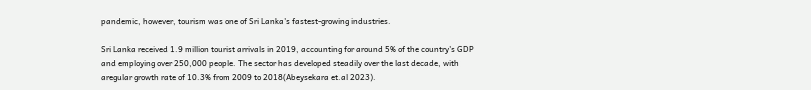pandemic, however, tourism was one of Sri Lanka's fastest-growing industries.

Sri Lanka received 1.9 million tourist arrivals in 2019, accounting for around 5% of the country's GDP and employing over 250,000 people. The sector has developed steadily over the last decade, with aregular growth rate of 10.3% from 2009 to 2018(Abeysekara et.al 2023).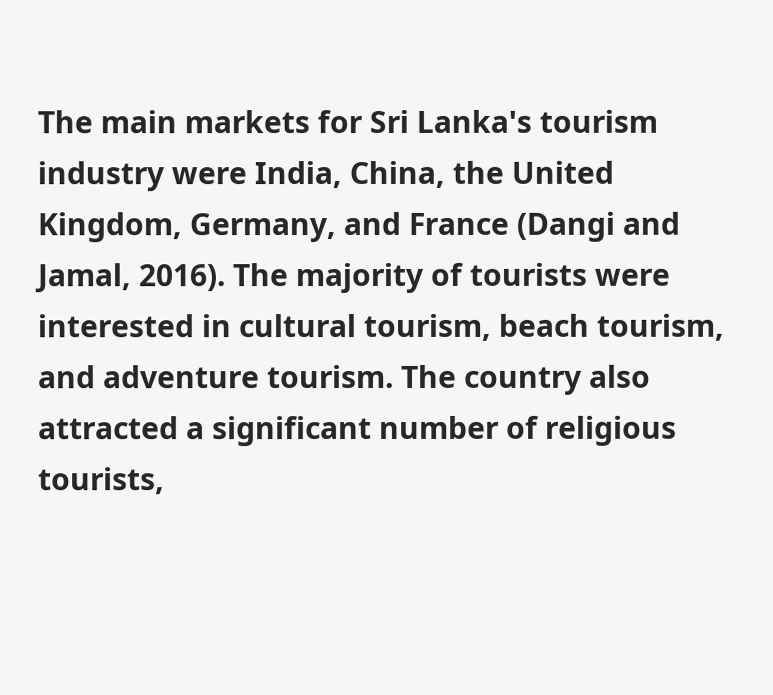The main markets for Sri Lanka's tourism industry were India, China, the United Kingdom, Germany, and France (Dangi and Jamal, 2016). The majority of tourists were interested in cultural tourism, beach tourism, and adventure tourism. The country also attracted a significant number of religious tourists,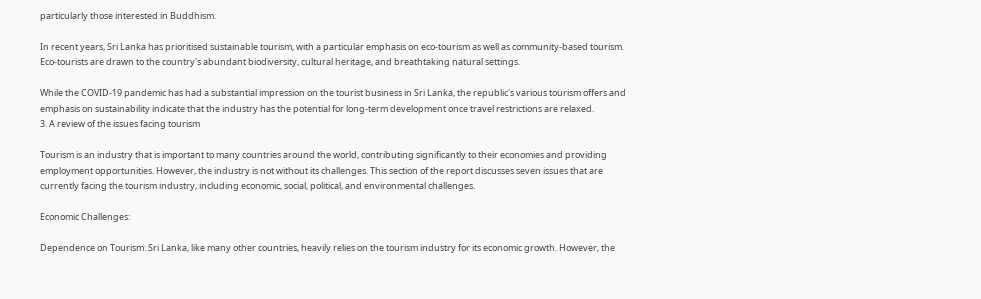particularly those interested in Buddhism.

In recent years, Sri Lanka has prioritised sustainable tourism, with a particular emphasis on eco-tourism as well as community-based tourism. Eco-tourists are drawn to the country's abundant biodiversity, cultural heritage, and breathtaking natural settings.

While the COVID-19 pandemic has had a substantial impression on the tourist business in Sri Lanka, the republic's various tourism offers and emphasis on sustainability indicate that the industry has the potential for long-term development once travel restrictions are relaxed.
3. A review of the issues facing tourism

Tourism is an industry that is important to many countries around the world, contributing significantly to their economies and providing employment opportunities. However, the industry is not without its challenges. This section of the report discusses seven issues that are currently facing the tourism industry, including economic, social, political, and environmental challenges.

Economic Challenges:

Dependence on Tourism: Sri Lanka, like many other countries, heavily relies on the tourism industry for its economic growth. However, the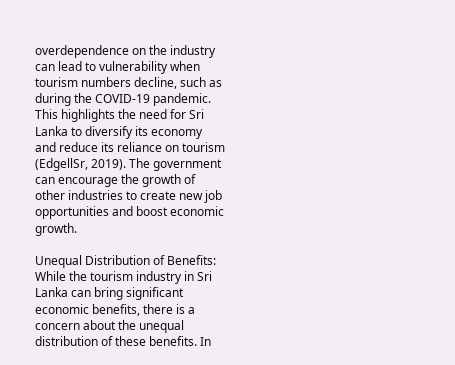overdependence on the industry can lead to vulnerability when tourism numbers decline, such as during the COVID-19 pandemic. This highlights the need for Sri Lanka to diversify its economy and reduce its reliance on tourism (EdgellSr, 2019). The government can encourage the growth of other industries to create new job opportunities and boost economic growth.

Unequal Distribution of Benefits: While the tourism industry in Sri Lanka can bring significant economic benefits, there is a concern about the unequal distribution of these benefits. In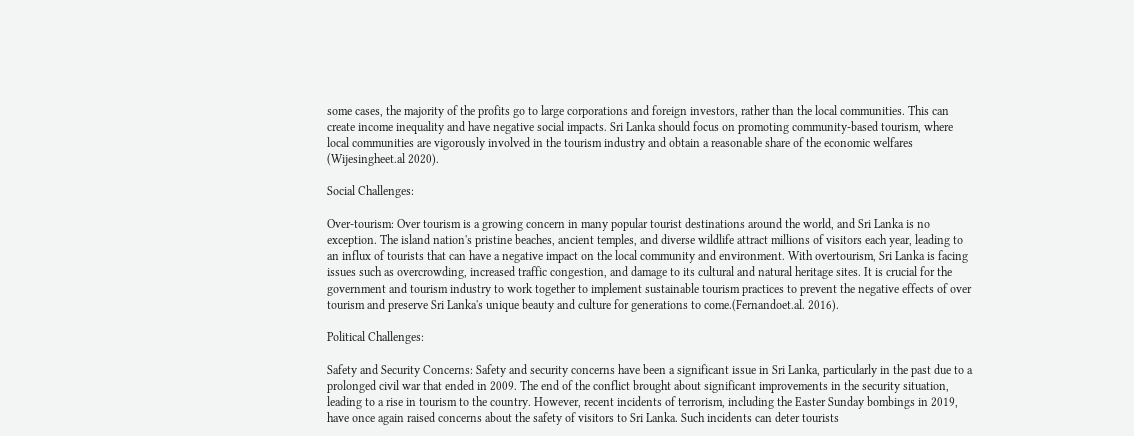some cases, the majority of the profits go to large corporations and foreign investors, rather than the local communities. This can create income inequality and have negative social impacts. Sri Lanka should focus on promoting community-based tourism, where local communities are vigorously involved in the tourism industry and obtain a reasonable share of the economic welfares (Wijesingheet.al 2020).

Social Challenges:

Over-tourism: Over tourism is a growing concern in many popular tourist destinations around the world, and Sri Lanka is no exception. The island nation's pristine beaches, ancient temples, and diverse wildlife attract millions of visitors each year, leading to an influx of tourists that can have a negative impact on the local community and environment. With overtourism, Sri Lanka is facing issues such as overcrowding, increased traffic congestion, and damage to its cultural and natural heritage sites. It is crucial for the government and tourism industry to work together to implement sustainable tourism practices to prevent the negative effects of over tourism and preserve Sri Lanka's unique beauty and culture for generations to come.(Fernandoet.al. 2016).

Political Challenges:

Safety and Security Concerns: Safety and security concerns have been a significant issue in Sri Lanka, particularly in the past due to a prolonged civil war that ended in 2009. The end of the conflict brought about significant improvements in the security situation, leading to a rise in tourism to the country. However, recent incidents of terrorism, including the Easter Sunday bombings in 2019, have once again raised concerns about the safety of visitors to Sri Lanka. Such incidents can deter tourists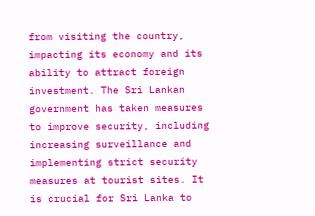from visiting the country, impacting its economy and its ability to attract foreign investment. The Sri Lankan government has taken measures to improve security, including increasing surveillance and implementing strict security measures at tourist sites. It is crucial for Sri Lanka to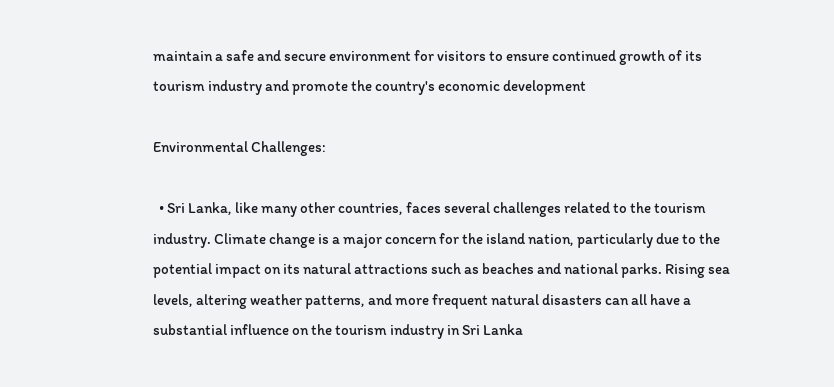maintain a safe and secure environment for visitors to ensure continued growth of its tourism industry and promote the country's economic development

Environmental Challenges:

  • Sri Lanka, like many other countries, faces several challenges related to the tourism industry. Climate change is a major concern for the island nation, particularly due to the potential impact on its natural attractions such as beaches and national parks. Rising sea levels, altering weather patterns, and more frequent natural disasters can all have a substantial influence on the tourism industry in Sri Lanka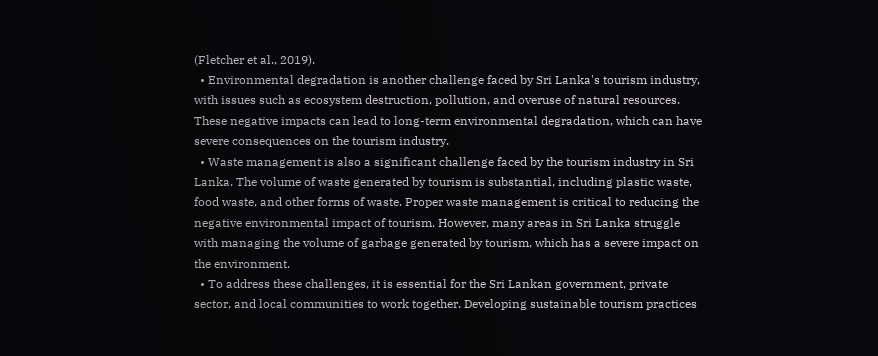(Fletcher et al., 2019).
  • Environmental degradation is another challenge faced by Sri Lanka's tourism industry, with issues such as ecosystem destruction, pollution, and overuse of natural resources. These negative impacts can lead to long-term environmental degradation, which can have severe consequences on the tourism industry.
  • Waste management is also a significant challenge faced by the tourism industry in Sri Lanka. The volume of waste generated by tourism is substantial, including plastic waste, food waste, and other forms of waste. Proper waste management is critical to reducing the negative environmental impact of tourism. However, many areas in Sri Lanka struggle with managing the volume of garbage generated by tourism, which has a severe impact on the environment.
  • To address these challenges, it is essential for the Sri Lankan government, private sector, and local communities to work together. Developing sustainable tourism practices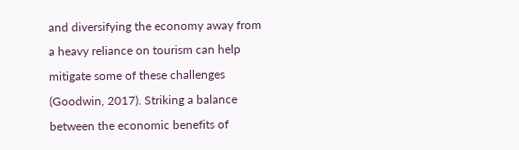and diversifying the economy away from a heavy reliance on tourism can help mitigate some of these challenges (Goodwin, 2017). Striking a balance between the economic benefits of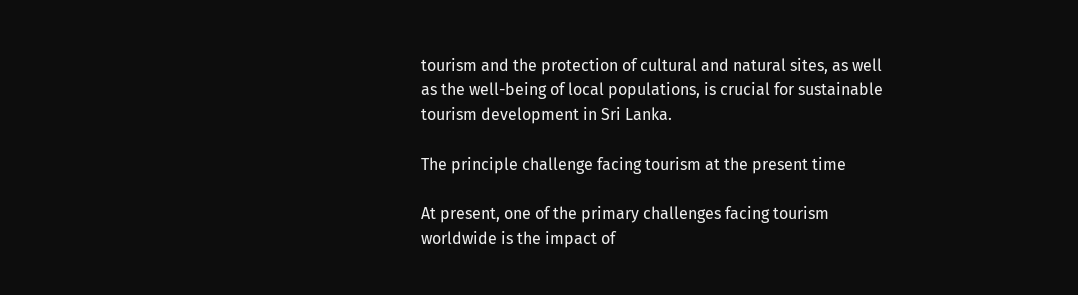tourism and the protection of cultural and natural sites, as well as the well-being of local populations, is crucial for sustainable tourism development in Sri Lanka.

The principle challenge facing tourism at the present time

At present, one of the primary challenges facing tourism worldwide is the impact of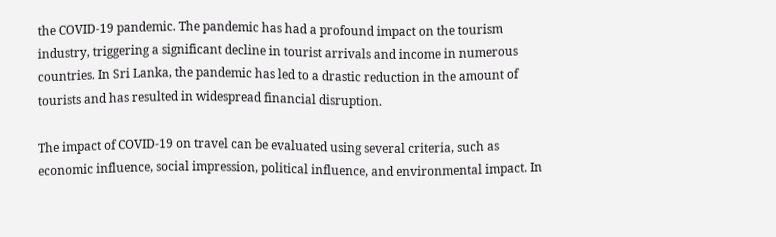the COVID-19 pandemic. The pandemic has had a profound impact on the tourism industry, triggering a significant decline in tourist arrivals and income in numerous countries. In Sri Lanka, the pandemic has led to a drastic reduction in the amount of tourists and has resulted in widespread financial disruption.

The impact of COVID-19 on travel can be evaluated using several criteria, such as economic influence, social impression, political influence, and environmental impact. In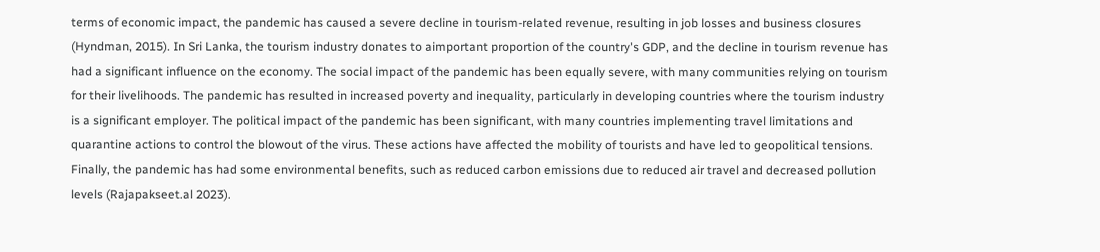terms of economic impact, the pandemic has caused a severe decline in tourism-related revenue, resulting in job losses and business closures (Hyndman, 2015). In Sri Lanka, the tourism industry donates to aimportant proportion of the country's GDP, and the decline in tourism revenue has had a significant influence on the economy. The social impact of the pandemic has been equally severe, with many communities relying on tourism for their livelihoods. The pandemic has resulted in increased poverty and inequality, particularly in developing countries where the tourism industry is a significant employer. The political impact of the pandemic has been significant, with many countries implementing travel limitations and quarantine actions to control the blowout of the virus. These actions have affected the mobility of tourists and have led to geopolitical tensions. Finally, the pandemic has had some environmental benefits, such as reduced carbon emissions due to reduced air travel and decreased pollution levels (Rajapakseet.al 2023).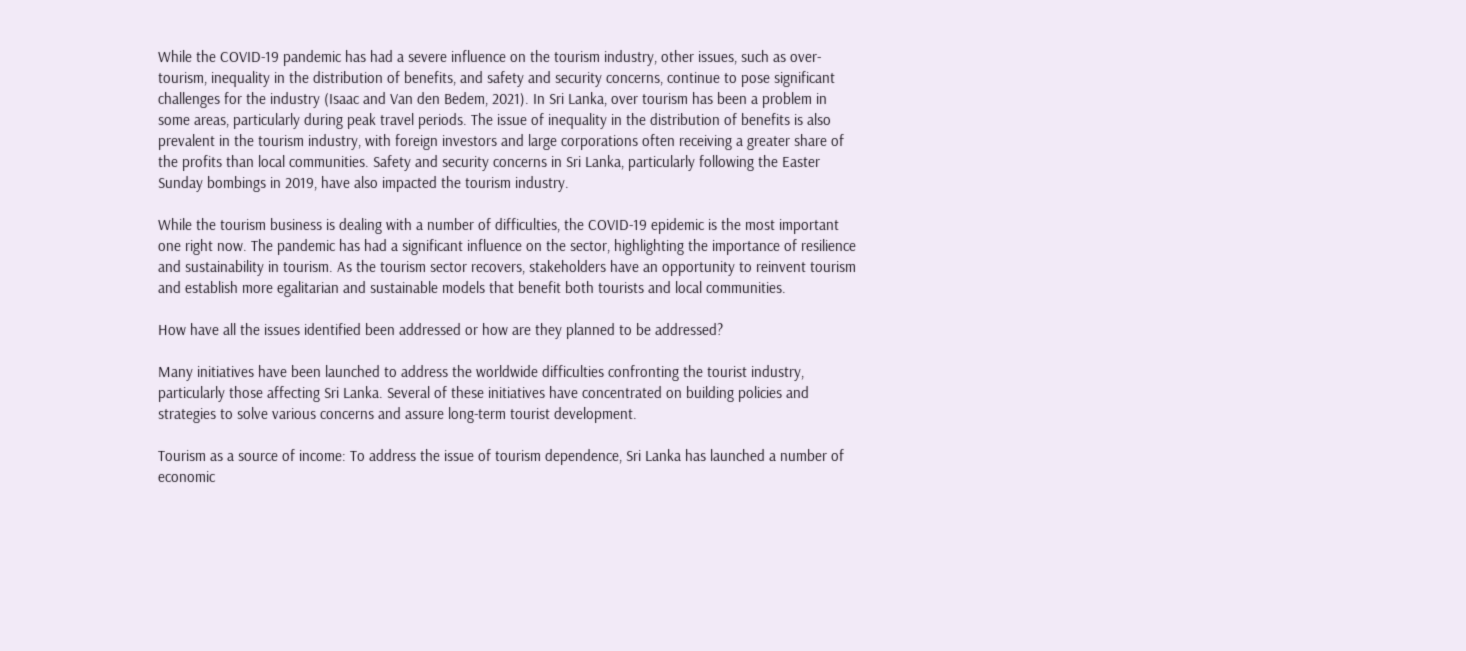While the COVID-19 pandemic has had a severe influence on the tourism industry, other issues, such as over-tourism, inequality in the distribution of benefits, and safety and security concerns, continue to pose significant challenges for the industry (Isaac and Van den Bedem, 2021). In Sri Lanka, over tourism has been a problem in some areas, particularly during peak travel periods. The issue of inequality in the distribution of benefits is also prevalent in the tourism industry, with foreign investors and large corporations often receiving a greater share of the profits than local communities. Safety and security concerns in Sri Lanka, particularly following the Easter Sunday bombings in 2019, have also impacted the tourism industry.

While the tourism business is dealing with a number of difficulties, the COVID-19 epidemic is the most important one right now. The pandemic has had a significant influence on the sector, highlighting the importance of resilience and sustainability in tourism. As the tourism sector recovers, stakeholders have an opportunity to reinvent tourism and establish more egalitarian and sustainable models that benefit both tourists and local communities.

How have all the issues identified been addressed or how are they planned to be addressed?

Many initiatives have been launched to address the worldwide difficulties confronting the tourist industry, particularly those affecting Sri Lanka. Several of these initiatives have concentrated on building policies and strategies to solve various concerns and assure long-term tourist development.

Tourism as a source of income: To address the issue of tourism dependence, Sri Lanka has launched a number of economic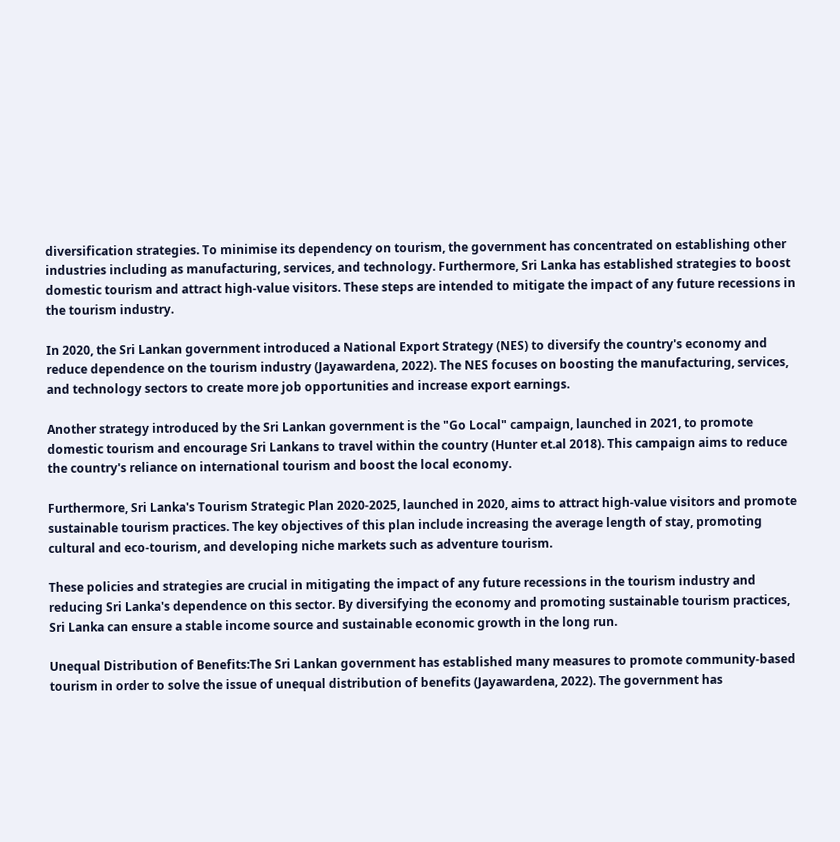diversification strategies. To minimise its dependency on tourism, the government has concentrated on establishing other industries including as manufacturing, services, and technology. Furthermore, Sri Lanka has established strategies to boost domestic tourism and attract high-value visitors. These steps are intended to mitigate the impact of any future recessions in the tourism industry.

In 2020, the Sri Lankan government introduced a National Export Strategy (NES) to diversify the country's economy and reduce dependence on the tourism industry (Jayawardena, 2022). The NES focuses on boosting the manufacturing, services, and technology sectors to create more job opportunities and increase export earnings.

Another strategy introduced by the Sri Lankan government is the "Go Local" campaign, launched in 2021, to promote domestic tourism and encourage Sri Lankans to travel within the country (Hunter et.al 2018). This campaign aims to reduce the country's reliance on international tourism and boost the local economy.

Furthermore, Sri Lanka's Tourism Strategic Plan 2020-2025, launched in 2020, aims to attract high-value visitors and promote sustainable tourism practices. The key objectives of this plan include increasing the average length of stay, promoting cultural and eco-tourism, and developing niche markets such as adventure tourism.

These policies and strategies are crucial in mitigating the impact of any future recessions in the tourism industry and reducing Sri Lanka's dependence on this sector. By diversifying the economy and promoting sustainable tourism practices, Sri Lanka can ensure a stable income source and sustainable economic growth in the long run.

Unequal Distribution of Benefits:The Sri Lankan government has established many measures to promote community-based tourism in order to solve the issue of unequal distribution of benefits (Jayawardena, 2022). The government has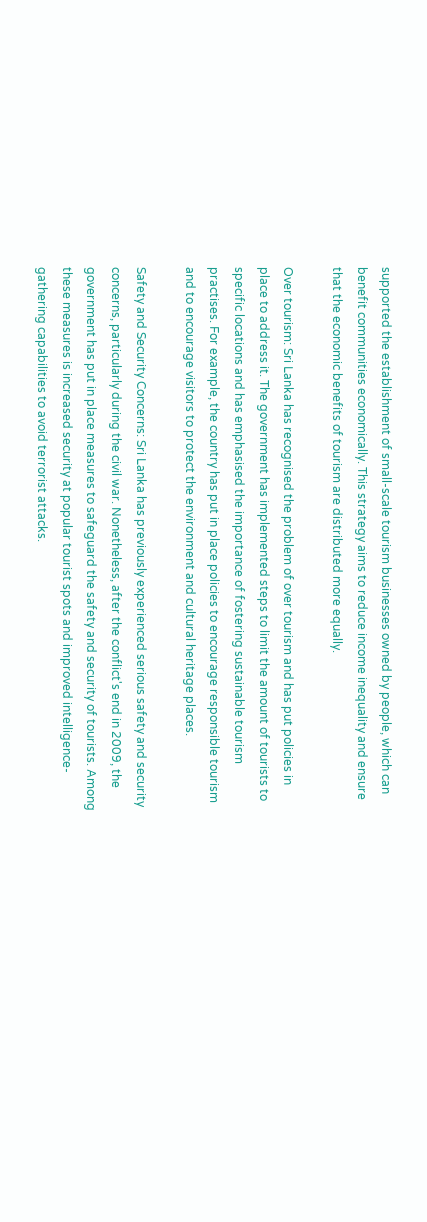supported the establishment of small-scale tourism businesses owned by people, which can benefit communities economically. This strategy aims to reduce income inequality and ensure that the economic benefits of tourism are distributed more equally.

Over tourism: Sri Lanka has recognised the problem of over tourism and has put policies in place to address it. The government has implemented steps to limit the amount of tourists to specific locations and has emphasised the importance of fostering sustainable tourism practises. For example, the country has put in place policies to encourage responsible tourism and to encourage visitors to protect the environment and cultural heritage places.

Safety and Security Concerns: Sri Lanka has previously experienced serious safety and security concerns, particularly during the civil war. Nonetheless, after the conflict's end in 2009, the government has put in place measures to safeguard the safety and security of tourists. Among these measures is increased security at popular tourist spots and improved intelligence-gathering capabilities to avoid terrorist attacks.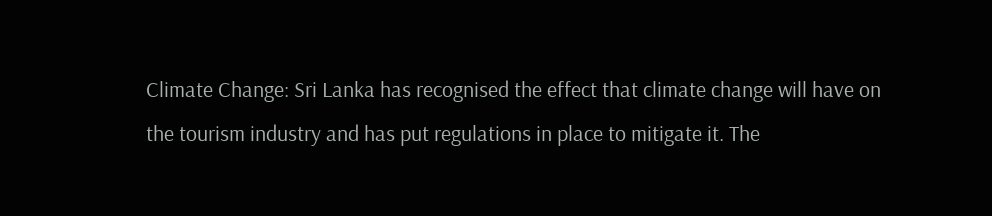Climate Change: Sri Lanka has recognised the effect that climate change will have on the tourism industry and has put regulations in place to mitigate it. The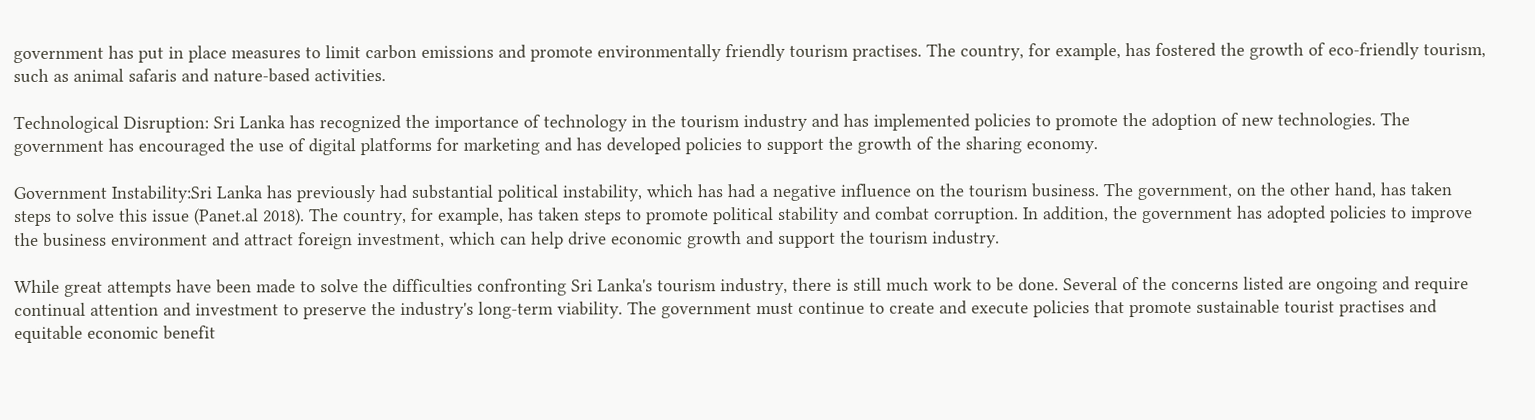government has put in place measures to limit carbon emissions and promote environmentally friendly tourism practises. The country, for example, has fostered the growth of eco-friendly tourism, such as animal safaris and nature-based activities.

Technological Disruption: Sri Lanka has recognized the importance of technology in the tourism industry and has implemented policies to promote the adoption of new technologies. The government has encouraged the use of digital platforms for marketing and has developed policies to support the growth of the sharing economy.

Government Instability:Sri Lanka has previously had substantial political instability, which has had a negative influence on the tourism business. The government, on the other hand, has taken steps to solve this issue (Panet.al 2018). The country, for example, has taken steps to promote political stability and combat corruption. In addition, the government has adopted policies to improve the business environment and attract foreign investment, which can help drive economic growth and support the tourism industry.

While great attempts have been made to solve the difficulties confronting Sri Lanka's tourism industry, there is still much work to be done. Several of the concerns listed are ongoing and require continual attention and investment to preserve the industry's long-term viability. The government must continue to create and execute policies that promote sustainable tourist practises and equitable economic benefit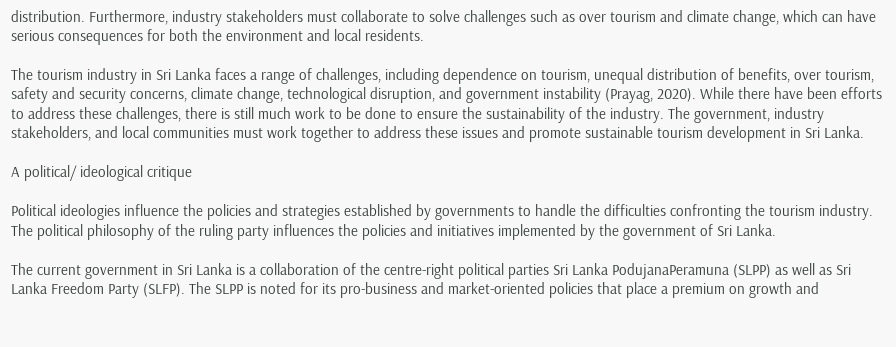distribution. Furthermore, industry stakeholders must collaborate to solve challenges such as over tourism and climate change, which can have serious consequences for both the environment and local residents.

The tourism industry in Sri Lanka faces a range of challenges, including dependence on tourism, unequal distribution of benefits, over tourism, safety and security concerns, climate change, technological disruption, and government instability (Prayag, 2020). While there have been efforts to address these challenges, there is still much work to be done to ensure the sustainability of the industry. The government, industry stakeholders, and local communities must work together to address these issues and promote sustainable tourism development in Sri Lanka.

A political/ ideological critique

Political ideologies influence the policies and strategies established by governments to handle the difficulties confronting the tourism industry. The political philosophy of the ruling party influences the policies and initiatives implemented by the government of Sri Lanka.

The current government in Sri Lanka is a collaboration of the centre-right political parties Sri Lanka PodujanaPeramuna (SLPP) as well as Sri Lanka Freedom Party (SLFP). The SLPP is noted for its pro-business and market-oriented policies that place a premium on growth and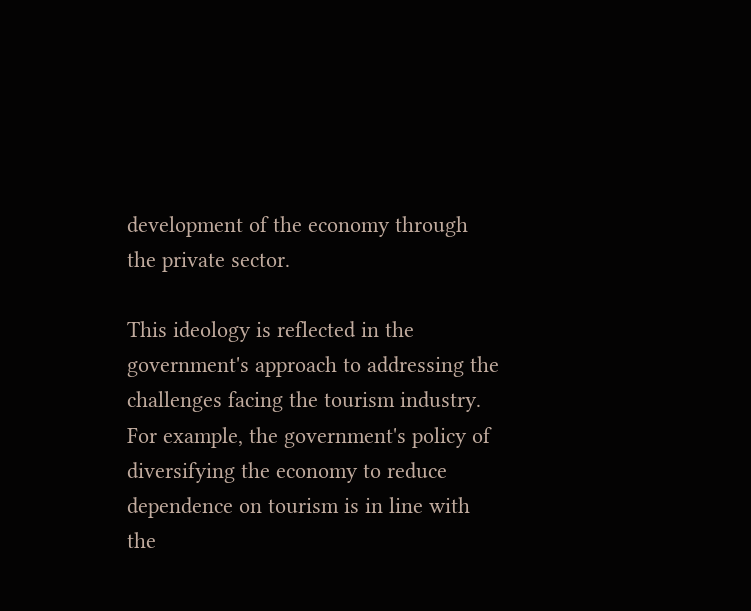development of the economy through the private sector.

This ideology is reflected in the government's approach to addressing the challenges facing the tourism industry. For example, the government's policy of diversifying the economy to reduce dependence on tourism is in line with the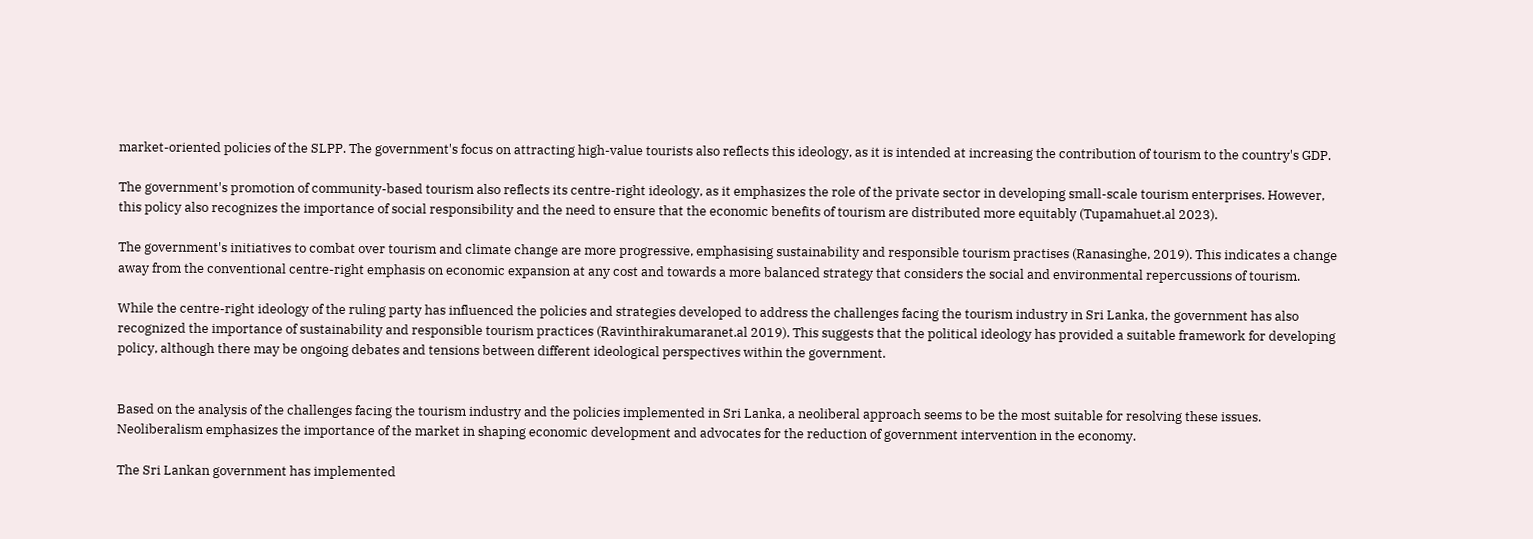market-oriented policies of the SLPP. The government's focus on attracting high-value tourists also reflects this ideology, as it is intended at increasing the contribution of tourism to the country's GDP.

The government's promotion of community-based tourism also reflects its centre-right ideology, as it emphasizes the role of the private sector in developing small-scale tourism enterprises. However, this policy also recognizes the importance of social responsibility and the need to ensure that the economic benefits of tourism are distributed more equitably (Tupamahuet.al 2023).

The government's initiatives to combat over tourism and climate change are more progressive, emphasising sustainability and responsible tourism practises (Ranasinghe, 2019). This indicates a change away from the conventional centre-right emphasis on economic expansion at any cost and towards a more balanced strategy that considers the social and environmental repercussions of tourism.

While the centre-right ideology of the ruling party has influenced the policies and strategies developed to address the challenges facing the tourism industry in Sri Lanka, the government has also recognized the importance of sustainability and responsible tourism practices (Ravinthirakumaranet.al 2019). This suggests that the political ideology has provided a suitable framework for developing policy, although there may be ongoing debates and tensions between different ideological perspectives within the government.


Based on the analysis of the challenges facing the tourism industry and the policies implemented in Sri Lanka, a neoliberal approach seems to be the most suitable for resolving these issues. Neoliberalism emphasizes the importance of the market in shaping economic development and advocates for the reduction of government intervention in the economy.

The Sri Lankan government has implemented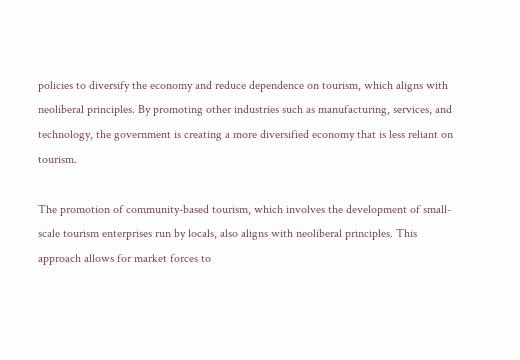policies to diversify the economy and reduce dependence on tourism, which aligns with neoliberal principles. By promoting other industries such as manufacturing, services, and technology, the government is creating a more diversified economy that is less reliant on tourism.

The promotion of community-based tourism, which involves the development of small-scale tourism enterprises run by locals, also aligns with neoliberal principles. This approach allows for market forces to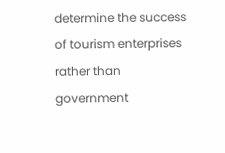determine the success of tourism enterprises rather than government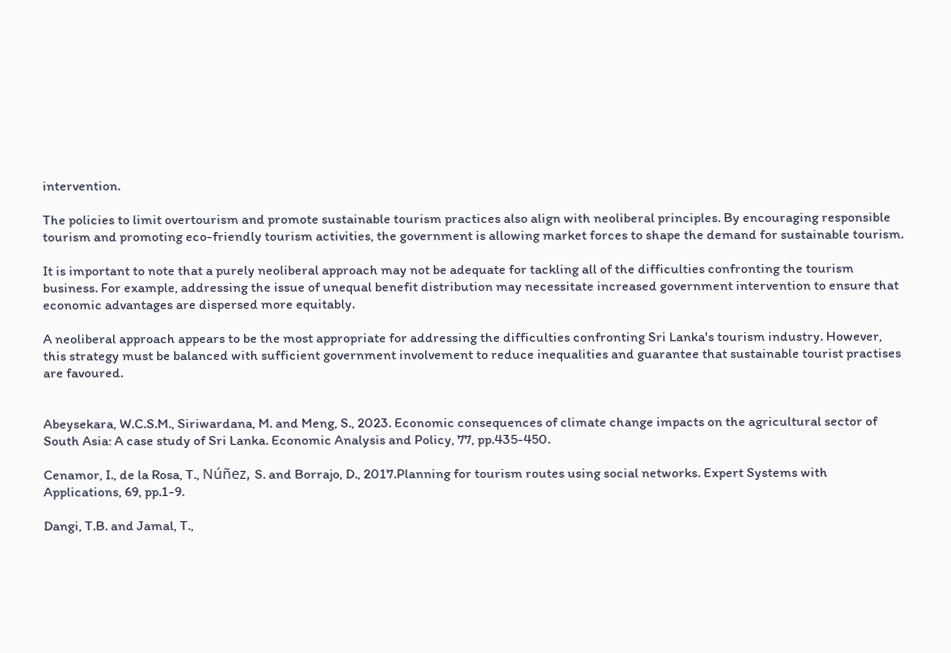intervention.

The policies to limit overtourism and promote sustainable tourism practices also align with neoliberal principles. By encouraging responsible tourism and promoting eco-friendly tourism activities, the government is allowing market forces to shape the demand for sustainable tourism.

It is important to note that a purely neoliberal approach may not be adequate for tackling all of the difficulties confronting the tourism business. For example, addressing the issue of unequal benefit distribution may necessitate increased government intervention to ensure that economic advantages are dispersed more equitably.

A neoliberal approach appears to be the most appropriate for addressing the difficulties confronting Sri Lanka's tourism industry. However, this strategy must be balanced with sufficient government involvement to reduce inequalities and guarantee that sustainable tourist practises are favoured.


Abeysekara, W.C.S.M., Siriwardana, M. and Meng, S., 2023. Economic consequences of climate change impacts on the agricultural sector of South Asia: A case study of Sri Lanka. Economic Analysis and Policy, 77, pp.435-450.

Cenamor, I., de la Rosa, T., Núñez, S. and Borrajo, D., 2017.Planning for tourism routes using social networks. Expert Systems with Applications, 69, pp.1-9.

Dangi, T.B. and Jamal, T.,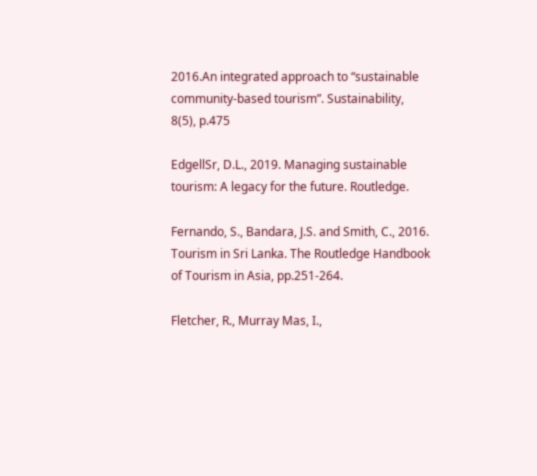2016.An integrated approach to “sustainable community-based tourism”. Sustainability, 8(5), p.475

EdgellSr, D.L., 2019. Managing sustainable tourism: A legacy for the future. Routledge.

Fernando, S., Bandara, J.S. and Smith, C., 2016. Tourism in Sri Lanka. The Routledge Handbook of Tourism in Asia, pp.251-264.

Fletcher, R., Murray Mas, I.,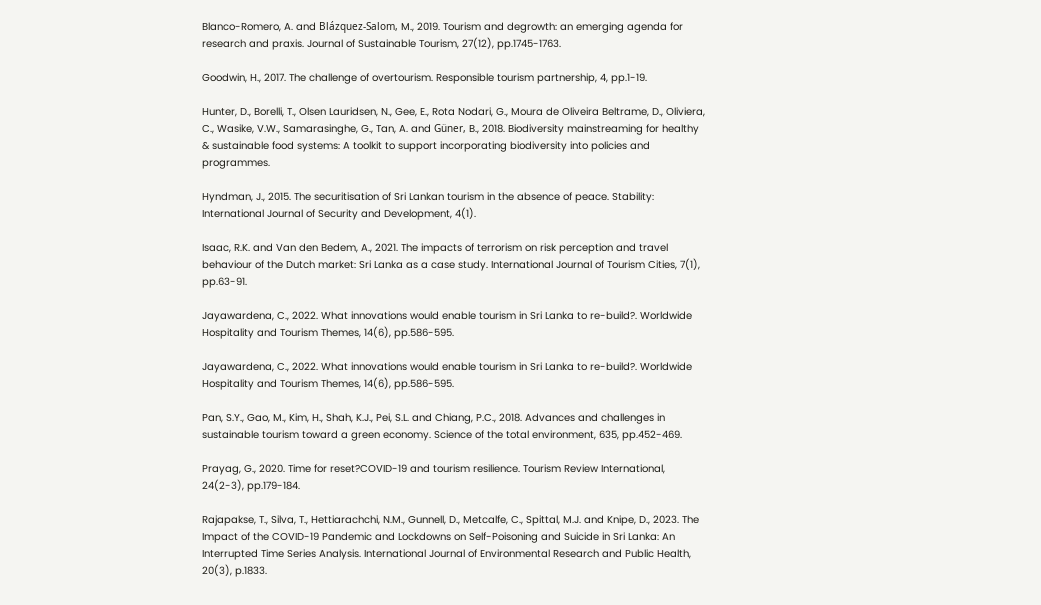Blanco-Romero, A. and Blázquez-Salom, M., 2019. Tourism and degrowth: an emerging agenda for research and praxis. Journal of Sustainable Tourism, 27(12), pp.1745-1763.

Goodwin, H., 2017. The challenge of overtourism. Responsible tourism partnership, 4, pp.1-19.

Hunter, D., Borelli, T., Olsen Lauridsen, N., Gee, E., Rota Nodari, G., Moura de Oliveira Beltrame, D., Oliviera, C., Wasike, V.W., Samarasinghe, G., Tan, A. and Güner, B., 2018. Biodiversity mainstreaming for healthy & sustainable food systems: A toolkit to support incorporating biodiversity into policies and programmes.

Hyndman, J., 2015. The securitisation of Sri Lankan tourism in the absence of peace. Stability: International Journal of Security and Development, 4(1).

Isaac, R.K. and Van den Bedem, A., 2021. The impacts of terrorism on risk perception and travel behaviour of the Dutch market: Sri Lanka as a case study. International Journal of Tourism Cities, 7(1), pp.63-91.

Jayawardena, C., 2022. What innovations would enable tourism in Sri Lanka to re-build?. Worldwide Hospitality and Tourism Themes, 14(6), pp.586-595.

Jayawardena, C., 2022. What innovations would enable tourism in Sri Lanka to re-build?. Worldwide Hospitality and Tourism Themes, 14(6), pp.586-595.

Pan, S.Y., Gao, M., Kim, H., Shah, K.J., Pei, S.L. and Chiang, P.C., 2018. Advances and challenges in sustainable tourism toward a green economy. Science of the total environment, 635, pp.452-469.

Prayag, G., 2020. Time for reset?COVID-19 and tourism resilience. Tourism Review International, 24(2-3), pp.179-184.

Rajapakse, T., Silva, T., Hettiarachchi, N.M., Gunnell, D., Metcalfe, C., Spittal, M.J. and Knipe, D., 2023. The Impact of the COVID-19 Pandemic and Lockdowns on Self-Poisoning and Suicide in Sri Lanka: An Interrupted Time Series Analysis. International Journal of Environmental Research and Public Health, 20(3), p.1833.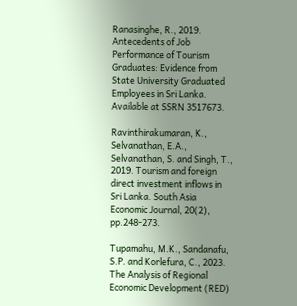Ranasinghe, R., 2019. Antecedents of Job Performance of Tourism Graduates: Evidence from State University Graduated Employees in Sri Lanka. Available at SSRN 3517673.

Ravinthirakumaran, K., Selvanathan, E.A., Selvanathan, S. and Singh, T., 2019. Tourism and foreign direct investment inflows in Sri Lanka. South Asia Economic Journal, 20(2), pp.248-273.

Tupamahu, M.K., Sandanafu, S.P. and Korlefura, C., 2023. The Analysis of Regional Economic Development (RED)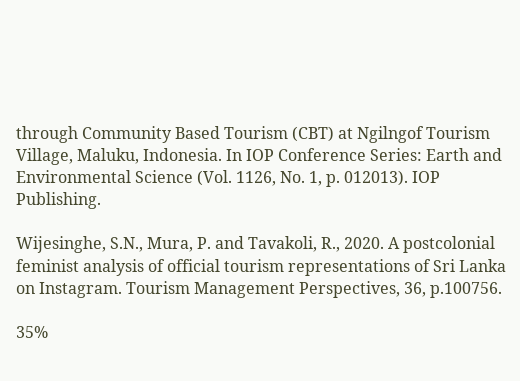through Community Based Tourism (CBT) at Ngilngof Tourism Village, Maluku, Indonesia. In IOP Conference Series: Earth and Environmental Science (Vol. 1126, No. 1, p. 012013). IOP Publishing.

Wijesinghe, S.N., Mura, P. and Tavakoli, R., 2020. A postcolonial feminist analysis of official tourism representations of Sri Lanka on Instagram. Tourism Management Perspectives, 36, p.100756.

35%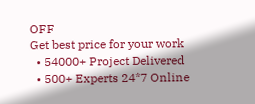OFF
Get best price for your work
  • 54000+ Project Delivered
  • 500+ Experts 24*7 Online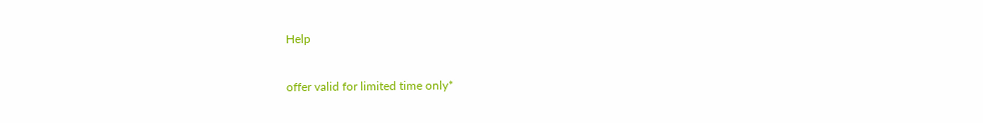Help

offer valid for limited time only*